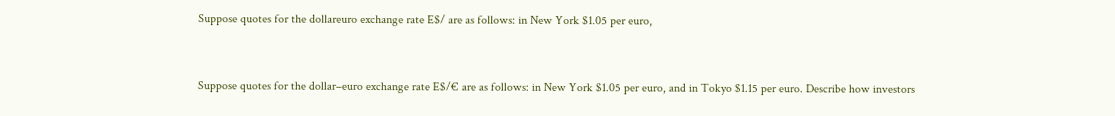Suppose quotes for the dollareuro exchange rate E$/ are as follows: in New York $1.05 per euro,


Suppose quotes for the dollar–euro exchange rate E$/€ are as follows: in New York $1.05 per euro, and in Tokyo $1.15 per euro. Describe how investors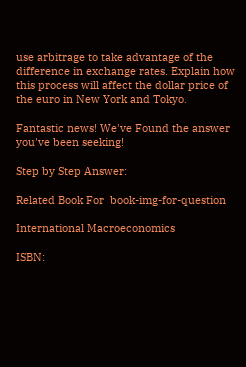use arbitrage to take advantage of the difference in exchange rates. Explain how this process will affect the dollar price of the euro in New York and Tokyo.

Fantastic news! We've Found the answer you've been seeking!

Step by Step Answer:

Related Book For  book-img-for-question

International Macroeconomics

ISBN: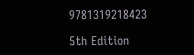9781319218423

5th Edition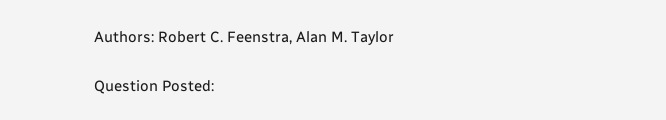Authors: Robert C. Feenstra, Alan M. Taylor

Question Posted: